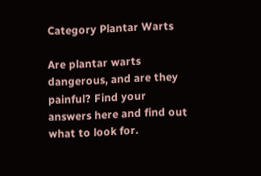Category Plantar Warts

Are plantar warts dangerous, and are they painful? Find your answers here and find out what to look for.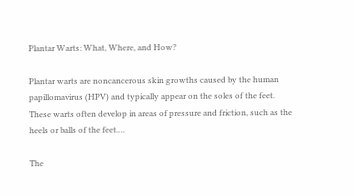Plantar Warts: What, Where, and How?

Plantar warts are noncancerous skin growths caused by the human papillomavirus (HPV) and typically appear on the soles of the feet. These warts often develop in areas of pressure and friction, such as the heels or balls of the feet.…

The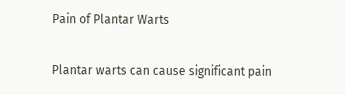Pain of Plantar Warts

Plantar warts can cause significant pain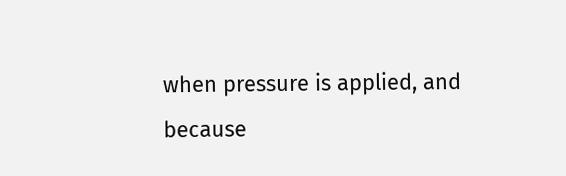when pressure is applied, and because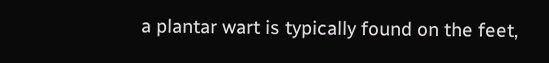a plantar wart is typically found on the feet,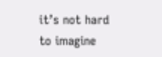it’s not hard to imagine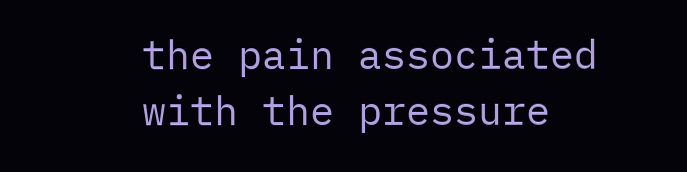the pain associated with the pressure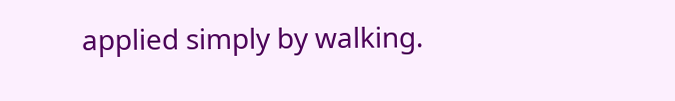applied simply by walking.